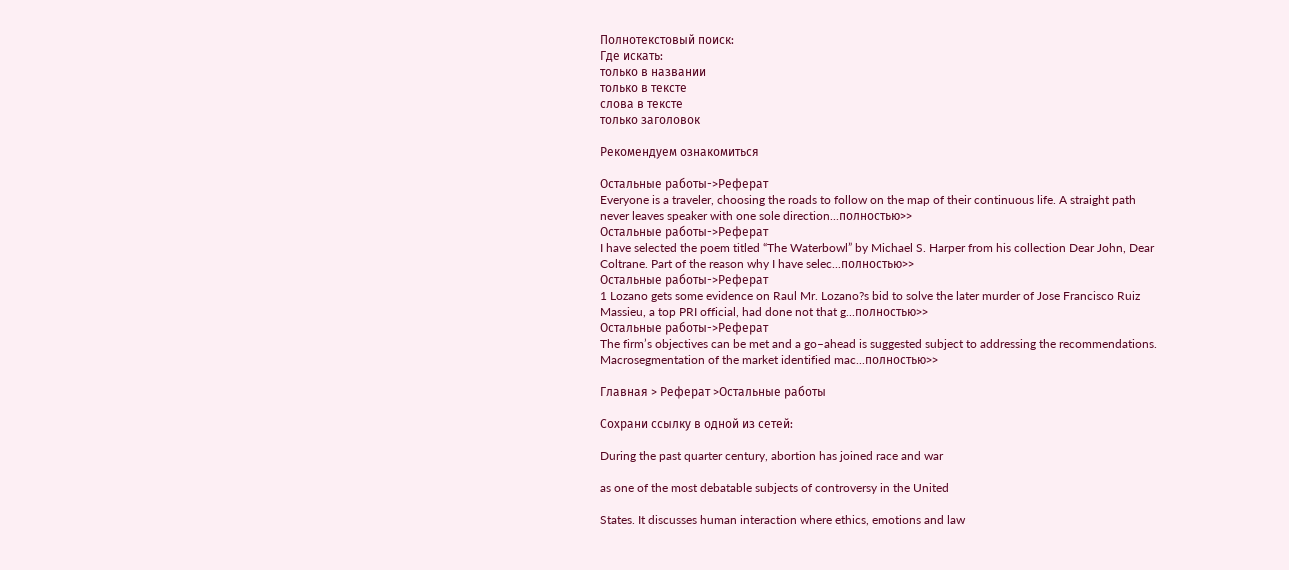Полнотекстовый поиск:
Где искать:
только в названии
только в тексте
слова в тексте
только заголовок

Рекомендуем ознакомиться

Остальные работы->Реферат
Everyone is a traveler, choosing the roads to follow on the map of their continuous life. A straight path never leaves speaker with one sole direction...полностью>>
Остальные работы->Реферат
I have selected the poem titled “The Waterbowl” by Michael S. Harper from his collection Dear John, Dear Coltrane. Part of the reason why I have selec...полностью>>
Остальные работы->Реферат
1 Lozano gets some evidence on Raul Mr. Lozano?s bid to solve the later murder of Jose Francisco Ruiz Massieu, a top PRI official, had done not that g...полностью>>
Остальные работы->Реферат
The firm’s objectives can be met and a go–ahead is suggested subject to addressing the recommendations. Macrosegmentation of the market identified mac...полностью>>

Главная > Реферат >Остальные работы

Сохрани ссылку в одной из сетей:

During the past quarter century, abortion has joined race and war

as one of the most debatable subjects of controversy in the United

States. It discusses human interaction where ethics, emotions and law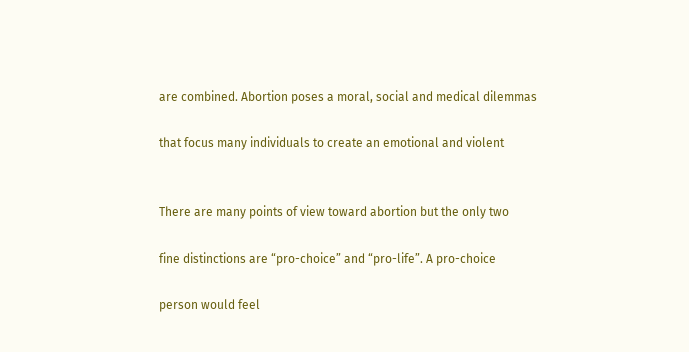are combined. Abortion poses a moral, social and medical dilemmas

that focus many individuals to create an emotional and violent


There are many points of view toward abortion but the only two

fine distinctions are “pro-choice” and “pro-life”. A pro-choice

person would feel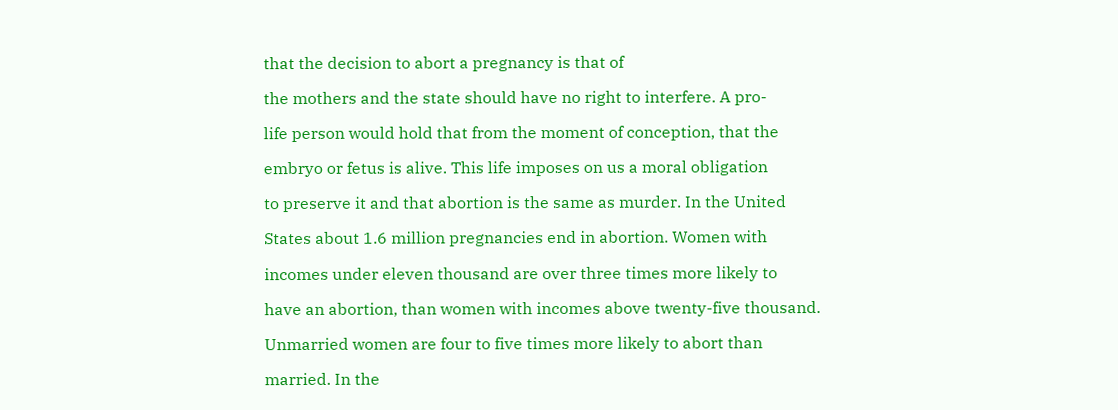that the decision to abort a pregnancy is that of

the mothers and the state should have no right to interfere. A pro-

life person would hold that from the moment of conception, that the

embryo or fetus is alive. This life imposes on us a moral obligation

to preserve it and that abortion is the same as murder. In the United

States about 1.6 million pregnancies end in abortion. Women with

incomes under eleven thousand are over three times more likely to

have an abortion, than women with incomes above twenty-five thousand.

Unmarried women are four to five times more likely to abort than

married. In the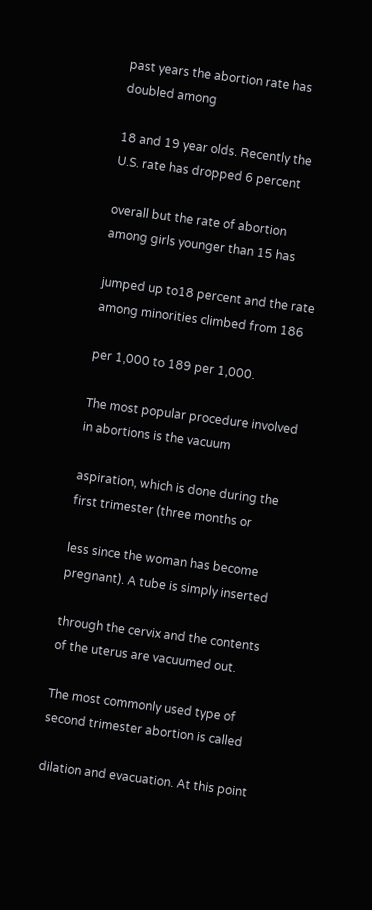past years the abortion rate has doubled among

18 and 19 year olds. Recently the U.S. rate has dropped 6 percent

overall but the rate of abortion among girls younger than 15 has

jumped up to18 percent and the rate among minorities climbed from 186

per 1,000 to 189 per 1,000.

The most popular procedure involved in abortions is the vacuum

aspiration, which is done during the first trimester (three months or

less since the woman has become pregnant). A tube is simply inserted

through the cervix and the contents of the uterus are vacuumed out.

The most commonly used type of second trimester abortion is called

dilation and evacuation. At this point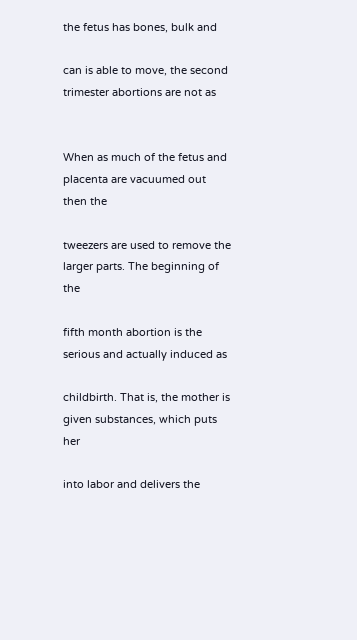the fetus has bones, bulk and

can is able to move, the second trimester abortions are not as


When as much of the fetus and placenta are vacuumed out then the

tweezers are used to remove the larger parts. The beginning of the

fifth month abortion is the serious and actually induced as

childbirth. That is, the mother is given substances, which puts her

into labor and delivers the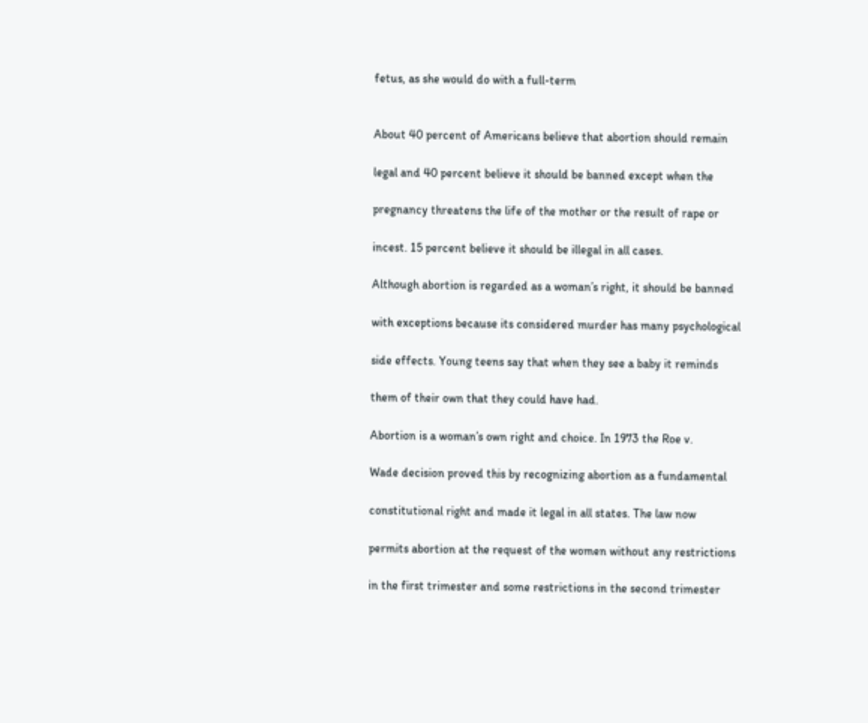fetus, as she would do with a full-term


About 40 percent of Americans believe that abortion should remain

legal and 40 percent believe it should be banned except when the

pregnancy threatens the life of the mother or the result of rape or

incest. 15 percent believe it should be illegal in all cases.

Although abortion is regarded as a woman’s right, it should be banned

with exceptions because its considered murder has many psychological

side effects. Young teens say that when they see a baby it reminds

them of their own that they could have had.

Abortion is a woman’s own right and choice. In 1973 the Roe v.

Wade decision proved this by recognizing abortion as a fundamental

constitutional right and made it legal in all states. The law now

permits abortion at the request of the women without any restrictions

in the first trimester and some restrictions in the second trimester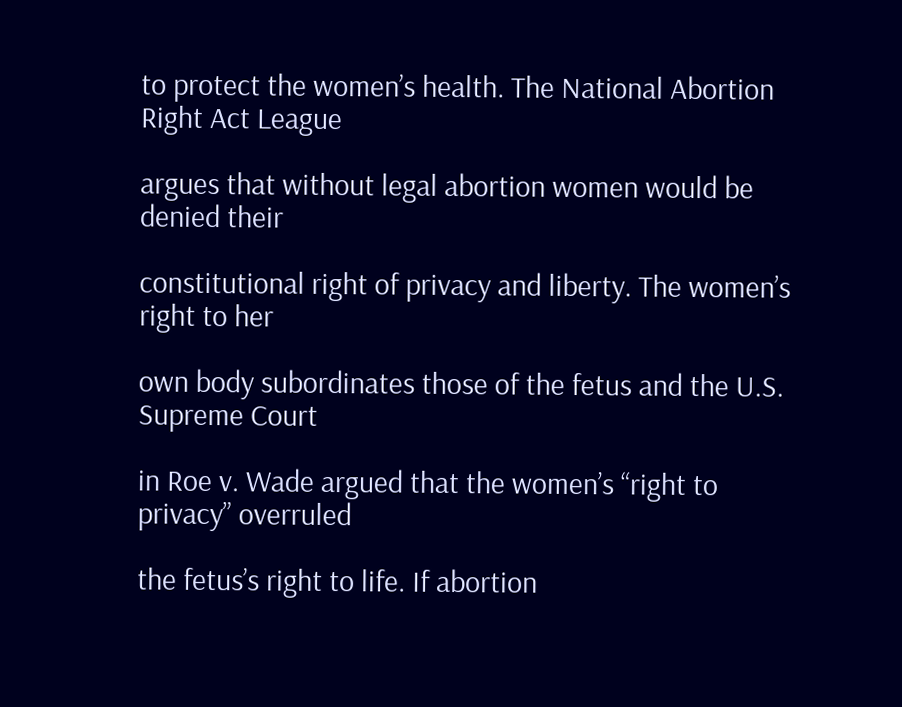to protect the women’s health. The National Abortion Right Act League

argues that without legal abortion women would be denied their

constitutional right of privacy and liberty. The women’s right to her

own body subordinates those of the fetus and the U.S. Supreme Court

in Roe v. Wade argued that the women’s “right to privacy” overruled

the fetus’s right to life. If abortion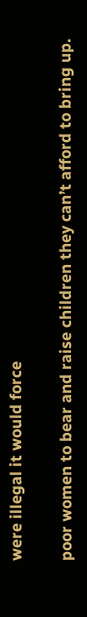were illegal it would force

poor women to bear and raise children they can’t afford to bring up.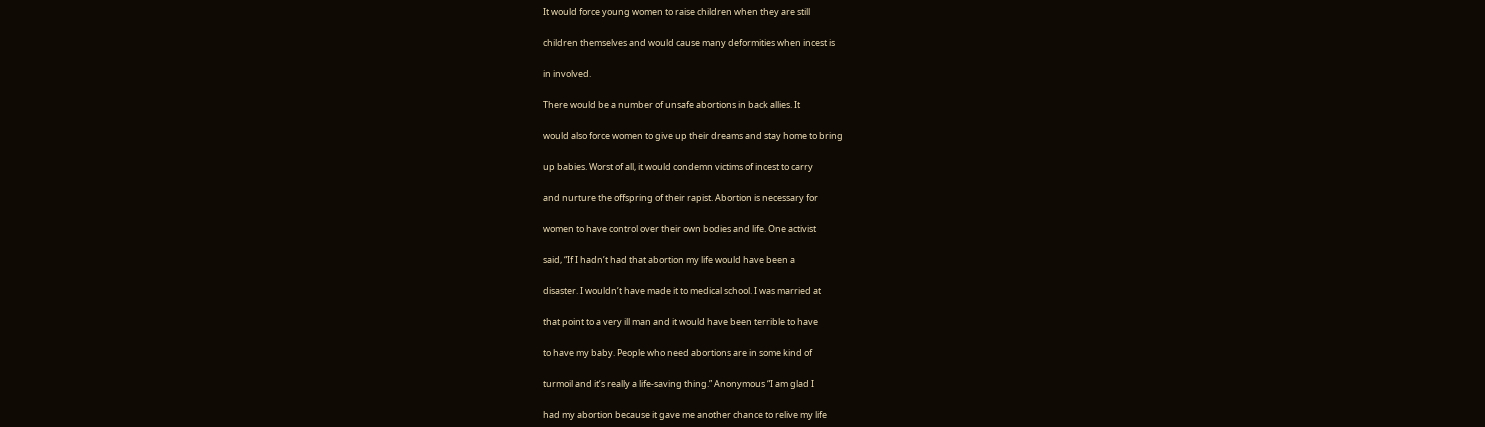It would force young women to raise children when they are still

children themselves and would cause many deformities when incest is

in involved.

There would be a number of unsafe abortions in back allies. It

would also force women to give up their dreams and stay home to bring

up babies. Worst of all, it would condemn victims of incest to carry

and nurture the offspring of their rapist. Abortion is necessary for

women to have control over their own bodies and life. One activist

said, “If I hadn’t had that abortion my life would have been a

disaster. I wouldn’t have made it to medical school. I was married at

that point to a very ill man and it would have been terrible to have

to have my baby. People who need abortions are in some kind of

turmoil and it’s really a life-saving thing.” Anonymous “I am glad I

had my abortion because it gave me another chance to relive my life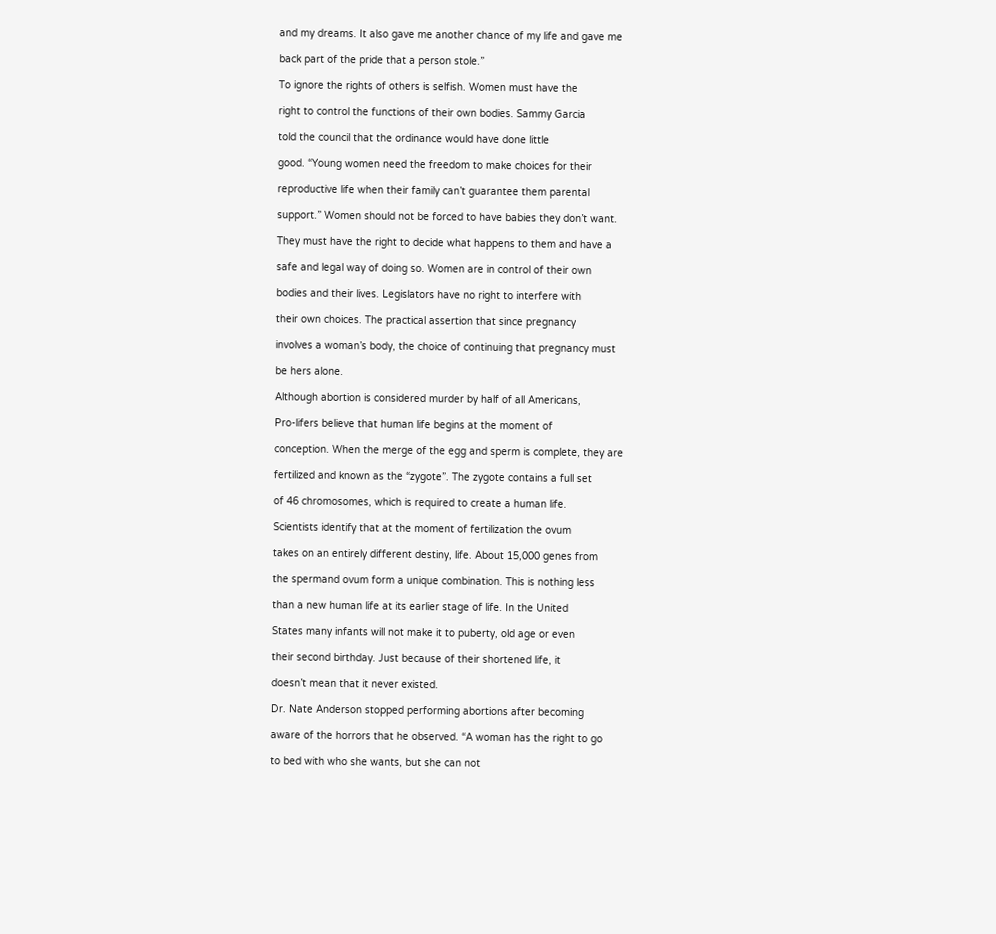and my dreams. It also gave me another chance of my life and gave me

back part of the pride that a person stole.”

To ignore the rights of others is selfish. Women must have the

right to control the functions of their own bodies. Sammy Garcia

told the council that the ordinance would have done little

good. “Young women need the freedom to make choices for their

reproductive life when their family can’t guarantee them parental

support.” Women should not be forced to have babies they don’t want.

They must have the right to decide what happens to them and have a

safe and legal way of doing so. Women are in control of their own

bodies and their lives. Legislators have no right to interfere with

their own choices. The practical assertion that since pregnancy

involves a woman’s body, the choice of continuing that pregnancy must

be hers alone.

Although abortion is considered murder by half of all Americans,

Pro-lifers believe that human life begins at the moment of

conception. When the merge of the egg and sperm is complete, they are

fertilized and known as the “zygote”. The zygote contains a full set

of 46 chromosomes, which is required to create a human life.

Scientists identify that at the moment of fertilization the ovum

takes on an entirely different destiny, life. About 15,000 genes from

the spermand ovum form a unique combination. This is nothing less

than a new human life at its earlier stage of life. In the United

States many infants will not make it to puberty, old age or even

their second birthday. Just because of their shortened life, it

doesn’t mean that it never existed.

Dr. Nate Anderson stopped performing abortions after becoming

aware of the horrors that he observed. “A woman has the right to go

to bed with who she wants, but she can not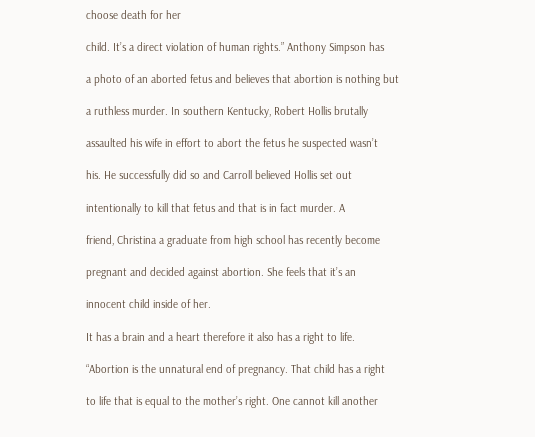choose death for her

child. It’s a direct violation of human rights.” Anthony Simpson has

a photo of an aborted fetus and believes that abortion is nothing but

a ruthless murder. In southern Kentucky, Robert Hollis brutally

assaulted his wife in effort to abort the fetus he suspected wasn’t

his. He successfully did so and Carroll believed Hollis set out

intentionally to kill that fetus and that is in fact murder. A

friend, Christina a graduate from high school has recently become

pregnant and decided against abortion. She feels that it’s an

innocent child inside of her.

It has a brain and a heart therefore it also has a right to life.

“Abortion is the unnatural end of pregnancy. That child has a right

to life that is equal to the mother’s right. One cannot kill another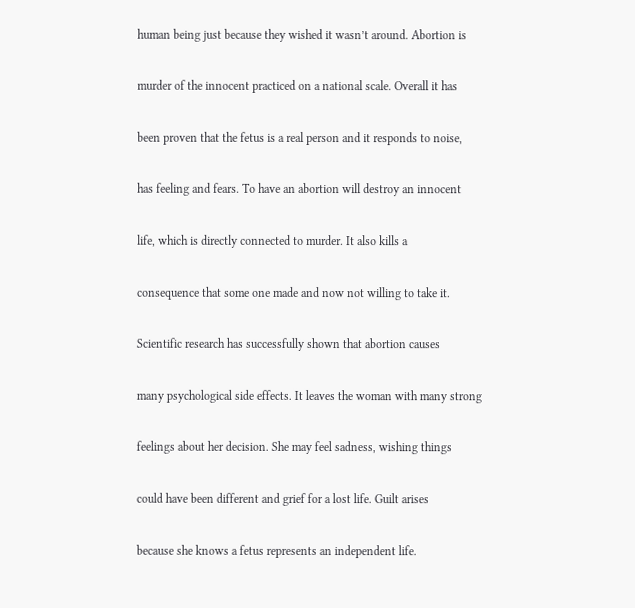human being just because they wished it wasn’t around. Abortion is

murder of the innocent practiced on a national scale. Overall it has

been proven that the fetus is a real person and it responds to noise,

has feeling and fears. To have an abortion will destroy an innocent

life, which is directly connected to murder. It also kills a

consequence that some one made and now not willing to take it.

Scientific research has successfully shown that abortion causes

many psychological side effects. It leaves the woman with many strong

feelings about her decision. She may feel sadness, wishing things

could have been different and grief for a lost life. Guilt arises

because she knows a fetus represents an independent life.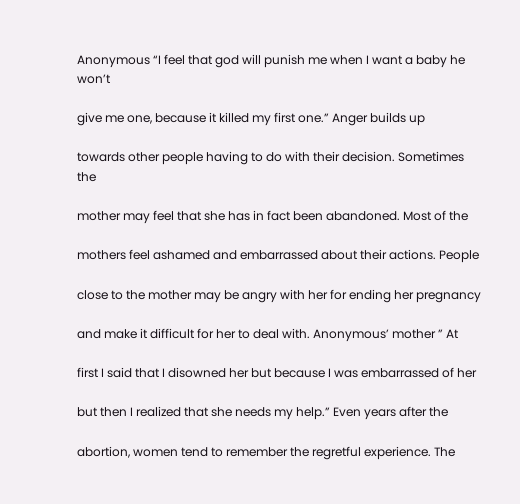Anonymous “I feel that god will punish me when I want a baby he won’t

give me one, because it killed my first one.” Anger builds up

towards other people having to do with their decision. Sometimes the

mother may feel that she has in fact been abandoned. Most of the

mothers feel ashamed and embarrassed about their actions. People

close to the mother may be angry with her for ending her pregnancy

and make it difficult for her to deal with. Anonymous’ mother ” At

first I said that I disowned her but because I was embarrassed of her

but then I realized that she needs my help.” Even years after the

abortion, women tend to remember the regretful experience. The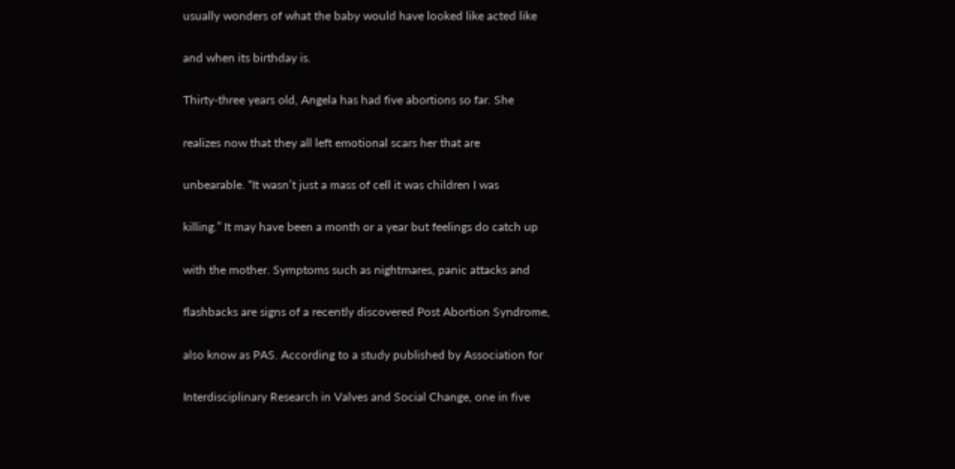usually wonders of what the baby would have looked like acted like

and when its birthday is.

Thirty-three years old, Angela has had five abortions so far. She

realizes now that they all left emotional scars her that are

unbearable. “It wasn’t just a mass of cell it was children I was

killing.” It may have been a month or a year but feelings do catch up

with the mother. Symptoms such as nightmares, panic attacks and

flashbacks are signs of a recently discovered Post Abortion Syndrome,

also know as PAS. According to a study published by Association for

Interdisciplinary Research in Valves and Social Change, one in five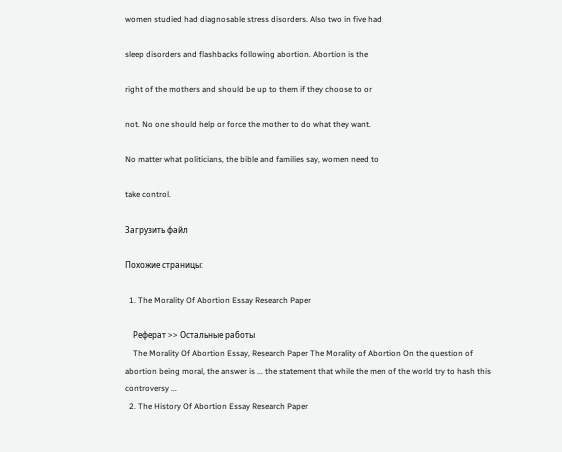women studied had diagnosable stress disorders. Also two in five had

sleep disorders and flashbacks following abortion. Abortion is the

right of the mothers and should be up to them if they choose to or

not. No one should help or force the mother to do what they want.

No matter what politicians, the bible and families say, women need to

take control.

Загрузить файл

Похожие страницы:

  1. The Morality Of Abortion Essay Research Paper

    Реферат >> Остальные работы
    The Morality Of Abortion Essay, Research Paper The Morality of Abortion On the question of abortion being moral, the answer is ... the statement that while the men of the world try to hash this controversy ...
  2. The History Of Abortion Essay Research Paper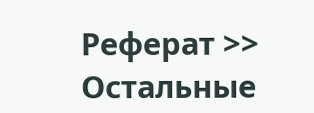Реферат >> Остальные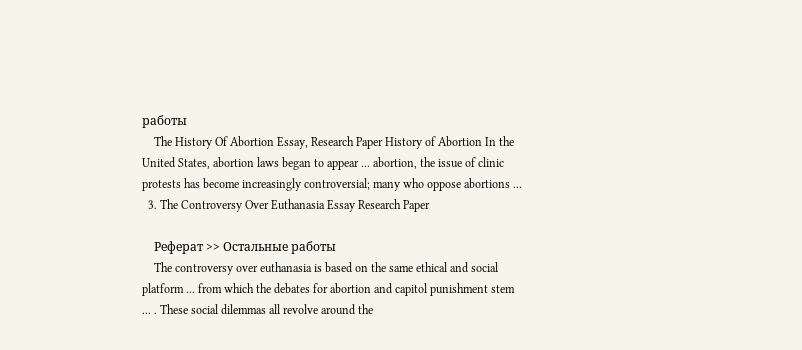работы
    The History Of Abortion Essay, Research Paper History of Abortion In the United States, abortion laws began to appear ... abortion, the issue of clinic protests has become increasingly controversial; many who oppose abortions ...
  3. The Controversy Over Euthanasia Essay Research Paper

    Реферат >> Остальные работы
    The controversy over euthanasia is based on the same ethical and social platform ... from which the debates for abortion and capitol punishment stem ... . These social dilemmas all revolve around the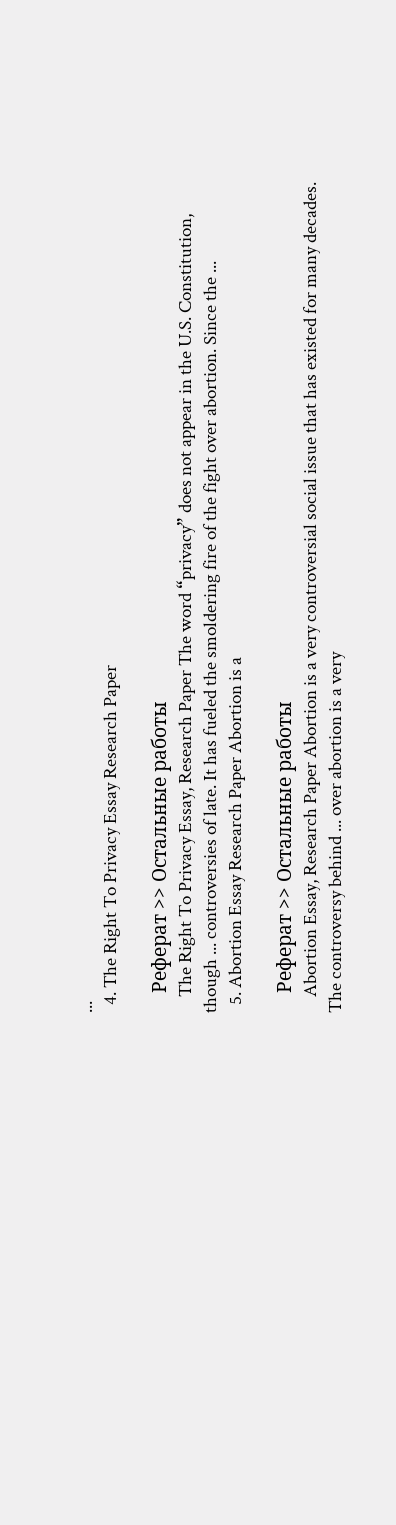...
  4. The Right To Privacy Essay Research Paper

    Реферат >> Остальные работы
    The Right To Privacy Essay, Research Paper The word “privacy” does not appear in the U.S. Constitution, though ... controversies of late. It has fueled the smoldering fire of the fight over abortion. Since the ...
  5. Abortion Essay Research Paper Abortion is a

    Реферат >> Остальные работы
    Abortion Essay, Research Paper Abortion is a very controversial social issue that has existed for many decades. The controversy behind ... over abortion is a very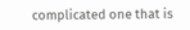complicated one that is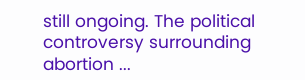still ongoing. The political controversy surrounding abortion ...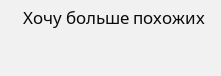Хочу больше похожих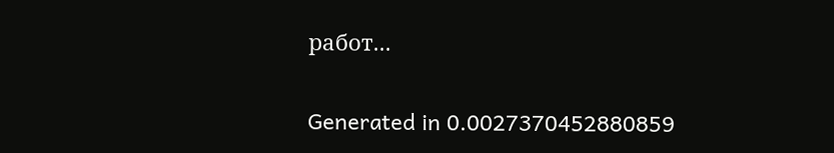работ...

Generated in 0.0027370452880859